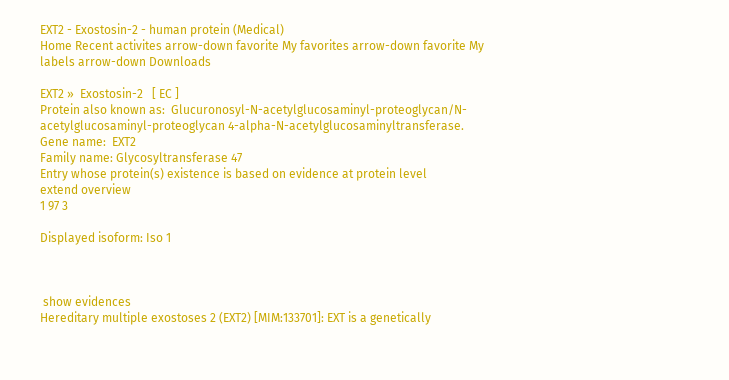EXT2 - Exostosin-2 - human protein (Medical)
Home Recent activites arrow-down favorite My favorites arrow-down favorite My labels arrow-down Downloads

EXT2 »  Exostosin-2   [ EC ]
Protein also known as:  Glucuronosyl-N-acetylglucosaminyl-proteoglycan/N-acetylglucosaminyl-proteoglycan 4-alpha-N-acetylglucosaminyltransferase.
Gene name:  EXT2
Family name: Glycosyltransferase 47
Entry whose protein(s) existence is based on evidence at protein level
extend overview
1 97 3

Displayed isoform: Iso 1



 show evidences
Hereditary multiple exostoses 2 (EXT2) [MIM:133701]: EXT is a genetically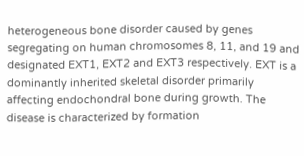heterogeneous bone disorder caused by genes segregating on human chromosomes 8, 11, and 19 and designated EXT1, EXT2 and EXT3 respectively. EXT is a dominantly inherited skeletal disorder primarily affecting endochondral bone during growth. The disease is characterized by formation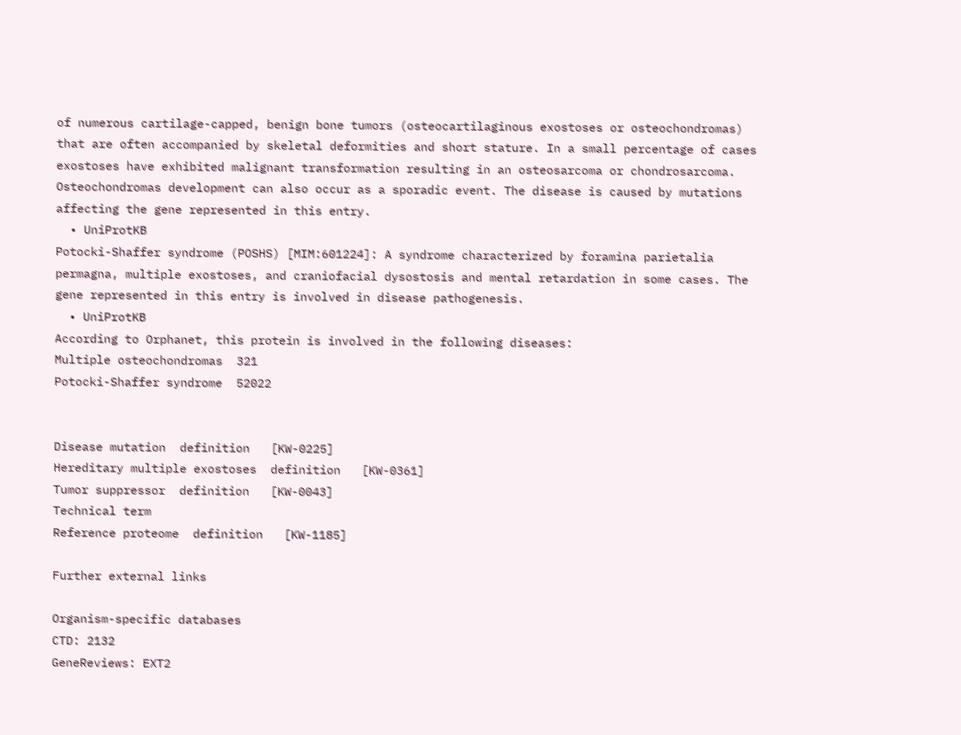of numerous cartilage-capped, benign bone tumors (osteocartilaginous exostoses or osteochondromas) that are often accompanied by skeletal deformities and short stature. In a small percentage of cases exostoses have exhibited malignant transformation resulting in an osteosarcoma or chondrosarcoma. Osteochondromas development can also occur as a sporadic event. The disease is caused by mutations affecting the gene represented in this entry.
  • UniProtKB
Potocki-Shaffer syndrome (POSHS) [MIM:601224]: A syndrome characterized by foramina parietalia permagna, multiple exostoses, and craniofacial dysostosis and mental retardation in some cases. The gene represented in this entry is involved in disease pathogenesis.
  • UniProtKB
According to Orphanet, this protein is involved in the following diseases:
Multiple osteochondromas  321
Potocki-Shaffer syndrome  52022


Disease mutation  definition   [KW-0225]
Hereditary multiple exostoses  definition   [KW-0361]
Tumor suppressor  definition   [KW-0043]
Technical term
Reference proteome  definition   [KW-1185]

Further external links

Organism-specific databases
CTD: 2132
GeneReviews: EXT2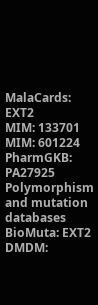MalaCards: EXT2
MIM: 133701
MIM: 601224
PharmGKB: PA27925
Polymorphism and mutation databases
BioMuta: EXT2
DMDM: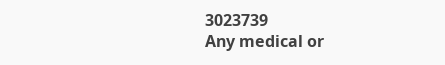3023739
Any medical or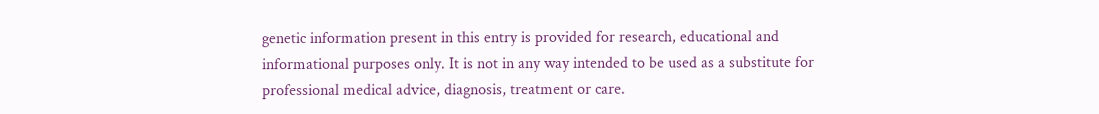genetic information present in this entry is provided for research, educational and informational purposes only. It is not in any way intended to be used as a substitute for professional medical advice, diagnosis, treatment or care.